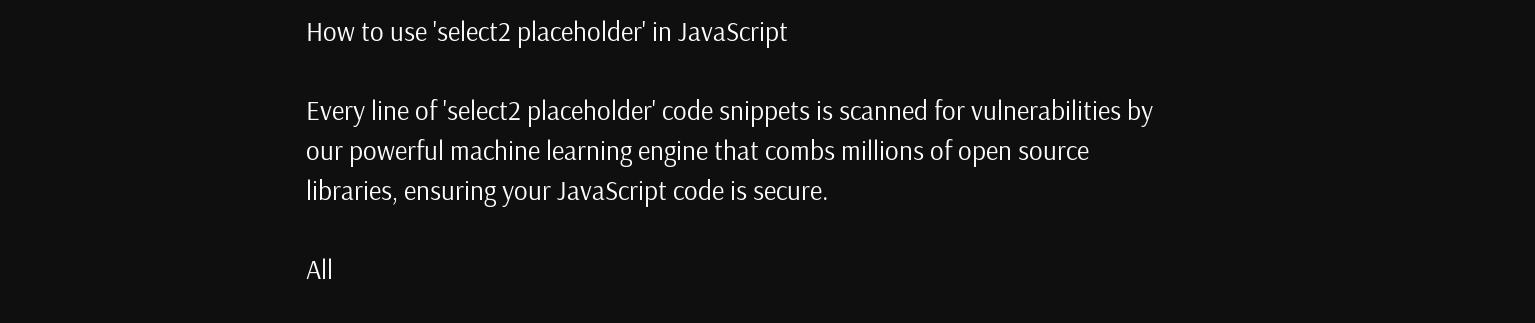How to use 'select2 placeholder' in JavaScript

Every line of 'select2 placeholder' code snippets is scanned for vulnerabilities by our powerful machine learning engine that combs millions of open source libraries, ensuring your JavaScript code is secure.

All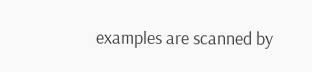examples are scanned by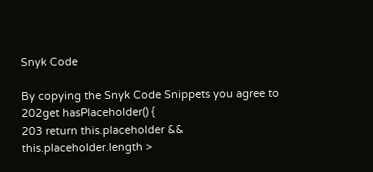Snyk Code

By copying the Snyk Code Snippets you agree to
202get hasPlaceholder() {
203 return this.placeholder && this.placeholder.length >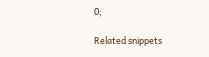0;

Related snippets